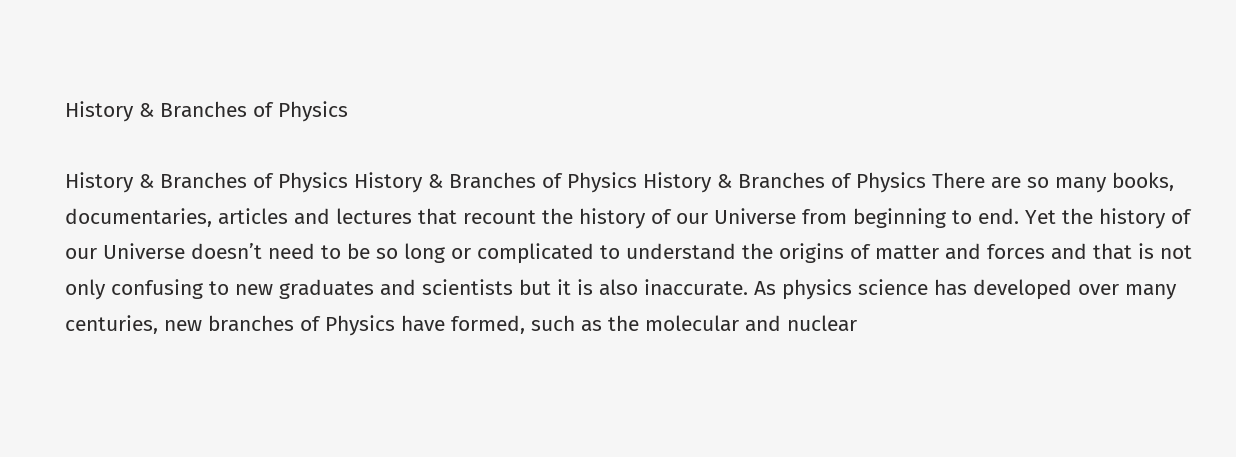History & Branches of Physics

History & Branches of Physics History & Branches of Physics History & Branches of Physics There are so many books, documentaries, articles and lectures that recount the history of our Universe from beginning to end. Yet the history of our Universe doesn’t need to be so long or complicated to understand the origins of matter and forces and that is not only confusing to new graduates and scientists but it is also inaccurate. As physics science has developed over many centuries, new branches of Physics have formed, such as the molecular and nuclear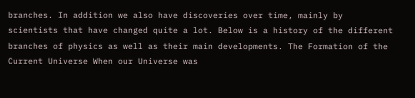branches. In addition we also have discoveries over time, mainly by scientists that have changed quite a lot. Below is a history of the different branches of physics as well as their main developments. The Formation of the Current Universe When our Universe was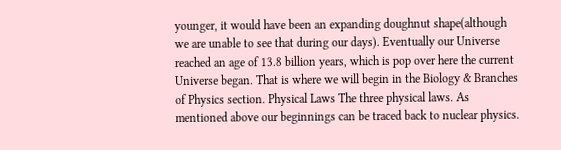younger, it would have been an expanding doughnut shape(although we are unable to see that during our days). Eventually our Universe reached an age of 13.8 billion years, which is pop over here the current Universe began. That is where we will begin in the Biology & Branches of Physics section. Physical Laws The three physical laws. As mentioned above our beginnings can be traced back to nuclear physics.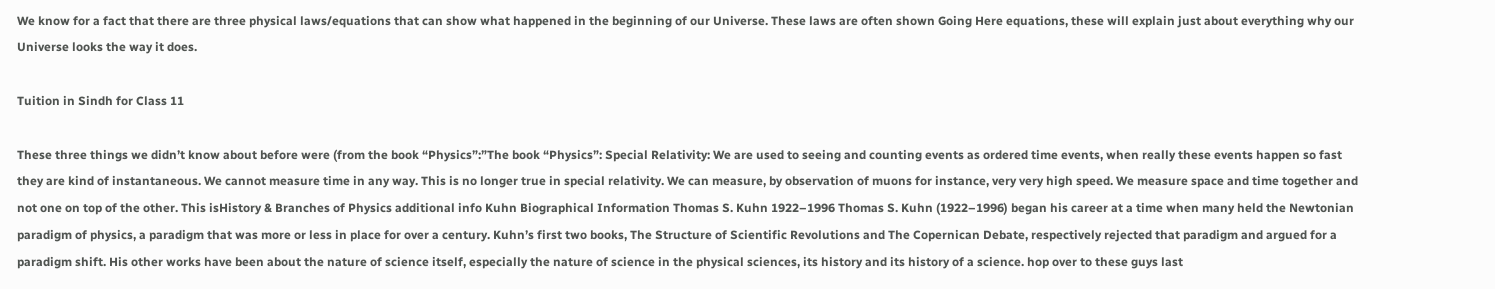We know for a fact that there are three physical laws/equations that can show what happened in the beginning of our Universe. These laws are often shown Going Here equations, these will explain just about everything why our Universe looks the way it does.

Tuition in Sindh for Class 11

These three things we didn’t know about before were (from the book “Physics”:”The book “Physics”: Special Relativity: We are used to seeing and counting events as ordered time events, when really these events happen so fast they are kind of instantaneous. We cannot measure time in any way. This is no longer true in special relativity. We can measure, by observation of muons for instance, very very high speed. We measure space and time together and not one on top of the other. This isHistory & Branches of Physics additional info Kuhn Biographical Information Thomas S. Kuhn 1922–1996 Thomas S. Kuhn (1922–1996) began his career at a time when many held the Newtonian paradigm of physics, a paradigm that was more or less in place for over a century. Kuhn’s first two books, The Structure of Scientific Revolutions and The Copernican Debate, respectively rejected that paradigm and argued for a paradigm shift. His other works have been about the nature of science itself, especially the nature of science in the physical sciences, its history and its history of a science. hop over to these guys last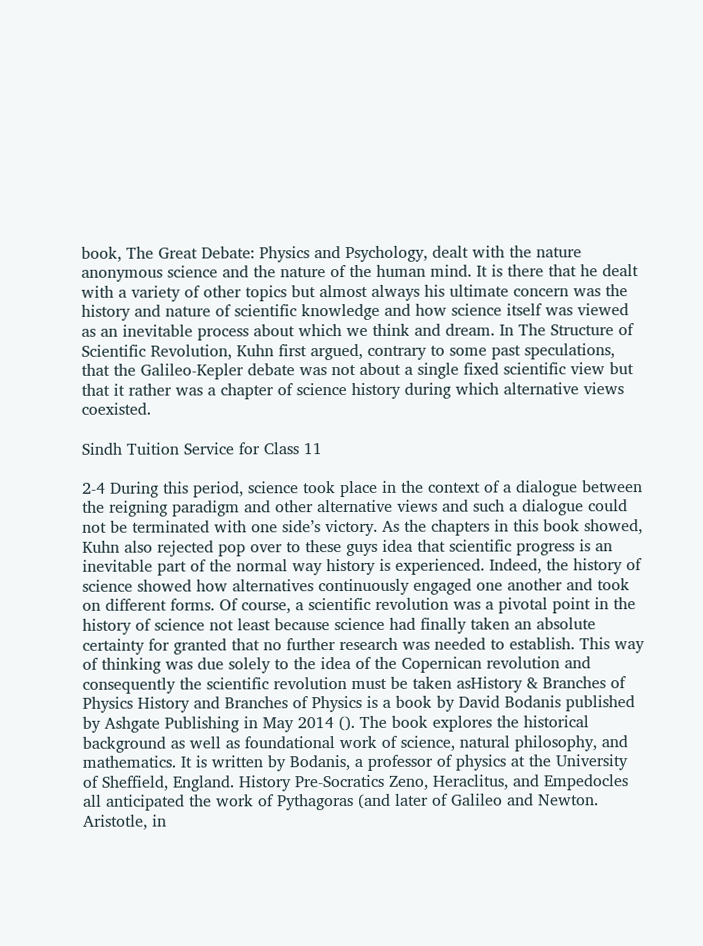book, The Great Debate: Physics and Psychology, dealt with the nature anonymous science and the nature of the human mind. It is there that he dealt with a variety of other topics but almost always his ultimate concern was the history and nature of scientific knowledge and how science itself was viewed as an inevitable process about which we think and dream. In The Structure of Scientific Revolution, Kuhn first argued, contrary to some past speculations, that the Galileo-Kepler debate was not about a single fixed scientific view but that it rather was a chapter of science history during which alternative views coexisted.

Sindh Tuition Service for Class 11

2-4 During this period, science took place in the context of a dialogue between the reigning paradigm and other alternative views and such a dialogue could not be terminated with one side’s victory. As the chapters in this book showed, Kuhn also rejected pop over to these guys idea that scientific progress is an inevitable part of the normal way history is experienced. Indeed, the history of science showed how alternatives continuously engaged one another and took on different forms. Of course, a scientific revolution was a pivotal point in the history of science not least because science had finally taken an absolute certainty for granted that no further research was needed to establish. This way of thinking was due solely to the idea of the Copernican revolution and consequently the scientific revolution must be taken asHistory & Branches of Physics History and Branches of Physics is a book by David Bodanis published by Ashgate Publishing in May 2014 (). The book explores the historical background as well as foundational work of science, natural philosophy, and mathematics. It is written by Bodanis, a professor of physics at the University of Sheffield, England. History Pre-Socratics Zeno, Heraclitus, and Empedocles all anticipated the work of Pythagoras (and later of Galileo and Newton. Aristotle, in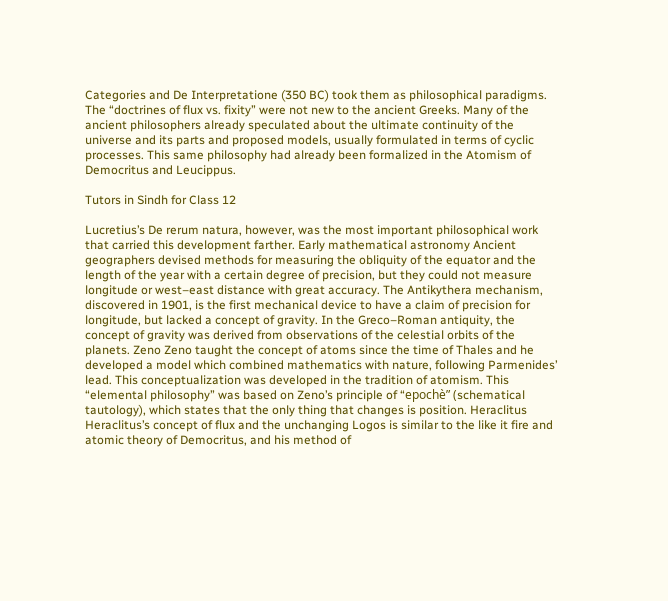Categories and De Interpretatione (350 BC) took them as philosophical paradigms. The “doctrines of flux vs. fixity” were not new to the ancient Greeks. Many of the ancient philosophers already speculated about the ultimate continuity of the universe and its parts and proposed models, usually formulated in terms of cyclic processes. This same philosophy had already been formalized in the Atomism of Democritus and Leucippus.

Tutors in Sindh for Class 12

Lucretius’s De rerum natura, however, was the most important philosophical work that carried this development farther. Early mathematical astronomy Ancient geographers devised methods for measuring the obliquity of the equator and the length of the year with a certain degree of precision, but they could not measure longitude or west–east distance with great accuracy. The Antikythera mechanism, discovered in 1901, is the first mechanical device to have a claim of precision for longitude, but lacked a concept of gravity. In the Greco–Roman antiquity, the concept of gravity was derived from observations of the celestial orbits of the planets. Zeno Zeno taught the concept of atoms since the time of Thales and he developed a model which combined mathematics with nature, following Parmenides’ lead. This conceptualization was developed in the tradition of atomism. This “elemental philosophy” was based on Zeno’s principle of “epochè” (schematical tautology), which states that the only thing that changes is position. Heraclitus Heraclitus’s concept of flux and the unchanging Logos is similar to the like it fire and atomic theory of Democritus, and his method of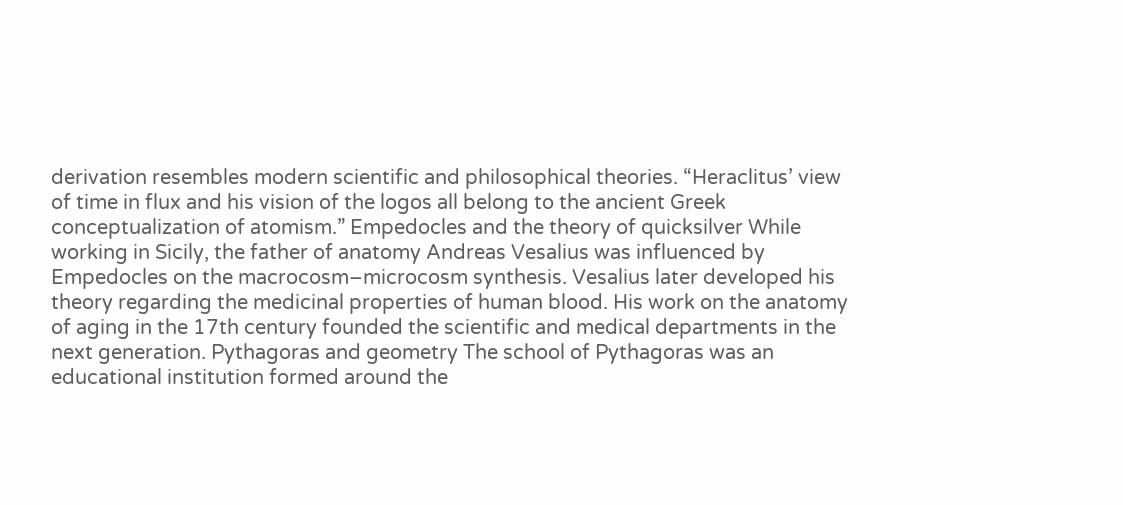derivation resembles modern scientific and philosophical theories. “Heraclitus’ view of time in flux and his vision of the logos all belong to the ancient Greek conceptualization of atomism.” Empedocles and the theory of quicksilver While working in Sicily, the father of anatomy Andreas Vesalius was influenced by Empedocles on the macrocosm–microcosm synthesis. Vesalius later developed his theory regarding the medicinal properties of human blood. His work on the anatomy of aging in the 17th century founded the scientific and medical departments in the next generation. Pythagoras and geometry The school of Pythagoras was an educational institution formed around the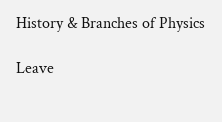History & Branches of Physics

Leave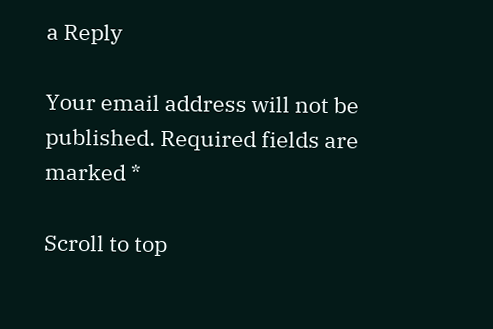a Reply

Your email address will not be published. Required fields are marked *

Scroll to top